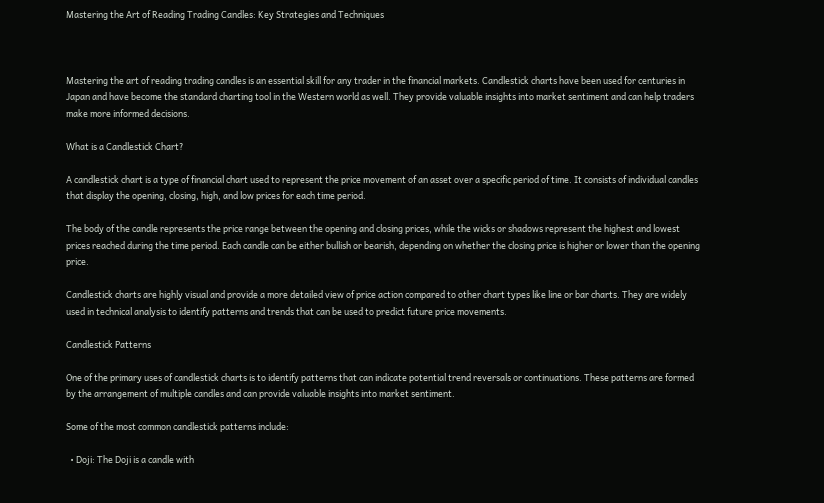Mastering the Art of Reading Trading Candles: Key Strategies and Techniques



Mastering the art of reading trading candles is an essential skill for any trader in the financial markets. Candlestick charts have been used for centuries in Japan and have become the standard charting tool in the Western world as well. They provide valuable insights into market sentiment and can help traders make more informed decisions.

What is a Candlestick Chart?

A candlestick chart is a type of financial chart used to represent the price movement of an asset over a specific period of time. It consists of individual candles that display the opening, closing, high, and low prices for each time period.

The body of the candle represents the price range between the opening and closing prices, while the wicks or shadows represent the highest and lowest prices reached during the time period. Each candle can be either bullish or bearish, depending on whether the closing price is higher or lower than the opening price.

Candlestick charts are highly visual and provide a more detailed view of price action compared to other chart types like line or bar charts. They are widely used in technical analysis to identify patterns and trends that can be used to predict future price movements.

Candlestick Patterns

One of the primary uses of candlestick charts is to identify patterns that can indicate potential trend reversals or continuations. These patterns are formed by the arrangement of multiple candles and can provide valuable insights into market sentiment.

Some of the most common candlestick patterns include:

  • Doji: The Doji is a candle with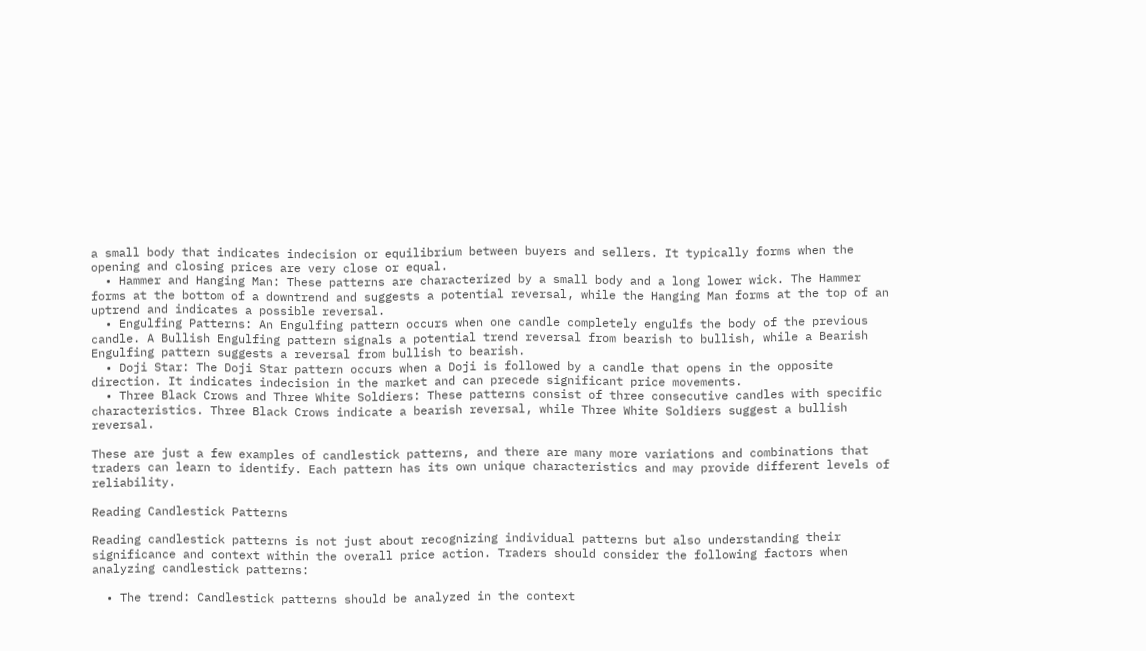a small body that indicates indecision or equilibrium between buyers and sellers. It typically forms when the opening and closing prices are very close or equal.
  • Hammer and Hanging Man: These patterns are characterized by a small body and a long lower wick. The Hammer forms at the bottom of a downtrend and suggests a potential reversal, while the Hanging Man forms at the top of an uptrend and indicates a possible reversal.
  • Engulfing Patterns: An Engulfing pattern occurs when one candle completely engulfs the body of the previous candle. A Bullish Engulfing pattern signals a potential trend reversal from bearish to bullish, while a Bearish Engulfing pattern suggests a reversal from bullish to bearish.
  • Doji Star: The Doji Star pattern occurs when a Doji is followed by a candle that opens in the opposite direction. It indicates indecision in the market and can precede significant price movements.
  • Three Black Crows and Three White Soldiers: These patterns consist of three consecutive candles with specific characteristics. Three Black Crows indicate a bearish reversal, while Three White Soldiers suggest a bullish reversal.

These are just a few examples of candlestick patterns, and there are many more variations and combinations that traders can learn to identify. Each pattern has its own unique characteristics and may provide different levels of reliability.

Reading Candlestick Patterns

Reading candlestick patterns is not just about recognizing individual patterns but also understanding their significance and context within the overall price action. Traders should consider the following factors when analyzing candlestick patterns:

  • The trend: Candlestick patterns should be analyzed in the context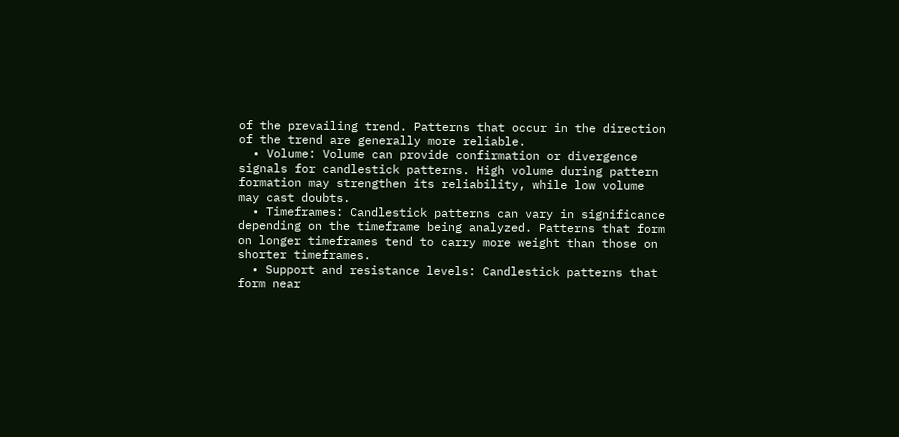of the prevailing trend. Patterns that occur in the direction of the trend are generally more reliable.
  • Volume: Volume can provide confirmation or divergence signals for candlestick patterns. High volume during pattern formation may strengthen its reliability, while low volume may cast doubts.
  • Timeframes: Candlestick patterns can vary in significance depending on the timeframe being analyzed. Patterns that form on longer timeframes tend to carry more weight than those on shorter timeframes.
  • Support and resistance levels: Candlestick patterns that form near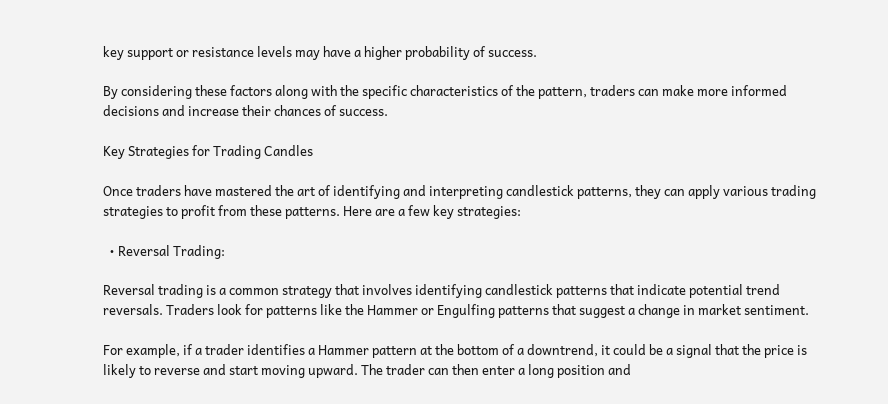key support or resistance levels may have a higher probability of success.

By considering these factors along with the specific characteristics of the pattern, traders can make more informed decisions and increase their chances of success.

Key Strategies for Trading Candles

Once traders have mastered the art of identifying and interpreting candlestick patterns, they can apply various trading strategies to profit from these patterns. Here are a few key strategies:

  • Reversal Trading:

Reversal trading is a common strategy that involves identifying candlestick patterns that indicate potential trend reversals. Traders look for patterns like the Hammer or Engulfing patterns that suggest a change in market sentiment.

For example, if a trader identifies a Hammer pattern at the bottom of a downtrend, it could be a signal that the price is likely to reverse and start moving upward. The trader can then enter a long position and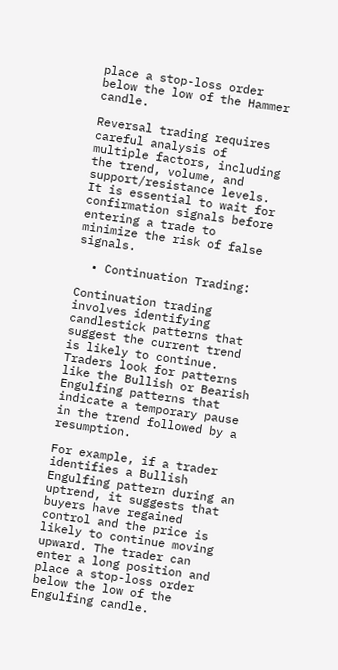place a stop-loss order below the low of the Hammer candle.

Reversal trading requires careful analysis of multiple factors, including the trend, volume, and support/resistance levels. It is essential to wait for confirmation signals before entering a trade to minimize the risk of false signals.

  • Continuation Trading:

Continuation trading involves identifying candlestick patterns that suggest the current trend is likely to continue. Traders look for patterns like the Bullish or Bearish Engulfing patterns that indicate a temporary pause in the trend followed by a resumption.

For example, if a trader identifies a Bullish Engulfing pattern during an uptrend, it suggests that buyers have regained control and the price is likely to continue moving upward. The trader can enter a long position and place a stop-loss order below the low of the Engulfing candle.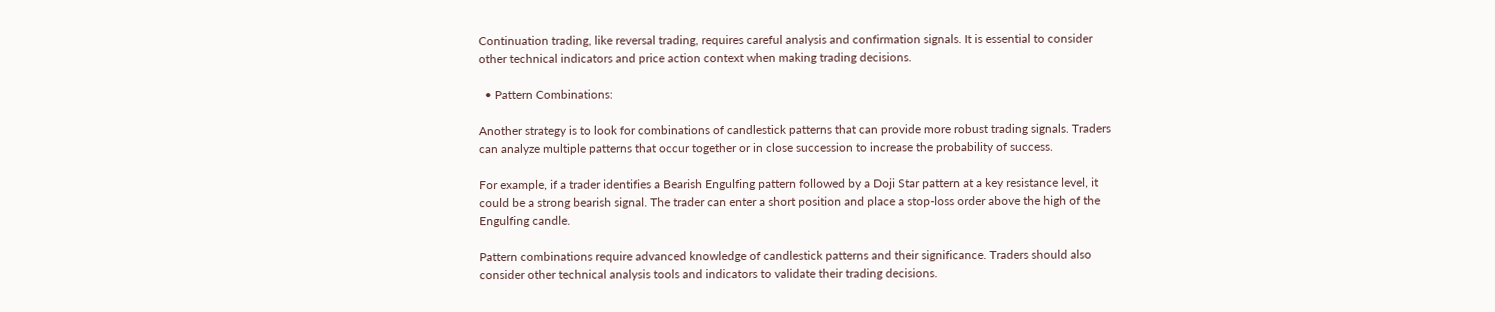Continuation trading, like reversal trading, requires careful analysis and confirmation signals. It is essential to consider other technical indicators and price action context when making trading decisions.

  • Pattern Combinations:

Another strategy is to look for combinations of candlestick patterns that can provide more robust trading signals. Traders can analyze multiple patterns that occur together or in close succession to increase the probability of success.

For example, if a trader identifies a Bearish Engulfing pattern followed by a Doji Star pattern at a key resistance level, it could be a strong bearish signal. The trader can enter a short position and place a stop-loss order above the high of the Engulfing candle.

Pattern combinations require advanced knowledge of candlestick patterns and their significance. Traders should also consider other technical analysis tools and indicators to validate their trading decisions.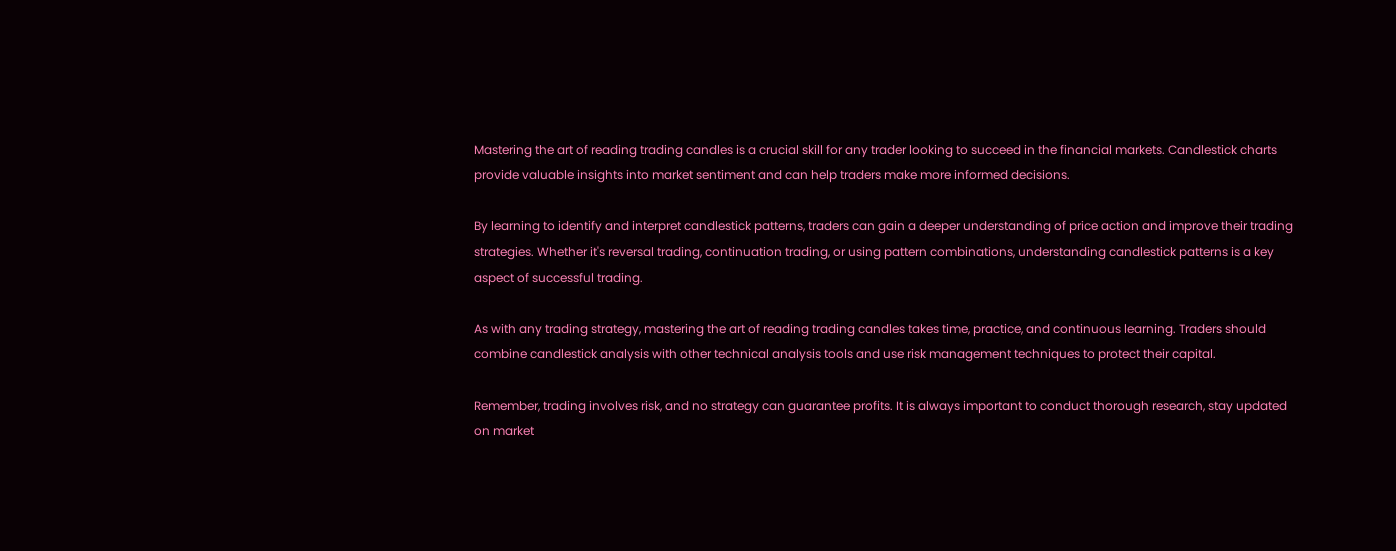Mastering the art of reading trading candles is a crucial skill for any trader looking to succeed in the financial markets. Candlestick charts provide valuable insights into market sentiment and can help traders make more informed decisions.

By learning to identify and interpret candlestick patterns, traders can gain a deeper understanding of price action and improve their trading strategies. Whether it's reversal trading, continuation trading, or using pattern combinations, understanding candlestick patterns is a key aspect of successful trading.

As with any trading strategy, mastering the art of reading trading candles takes time, practice, and continuous learning. Traders should combine candlestick analysis with other technical analysis tools and use risk management techniques to protect their capital.

Remember, trading involves risk, and no strategy can guarantee profits. It is always important to conduct thorough research, stay updated on market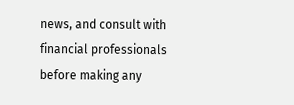news, and consult with financial professionals before making any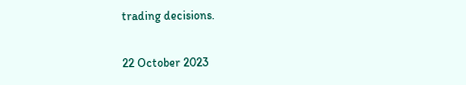trading decisions.

22 October 2023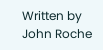Written by John Roche